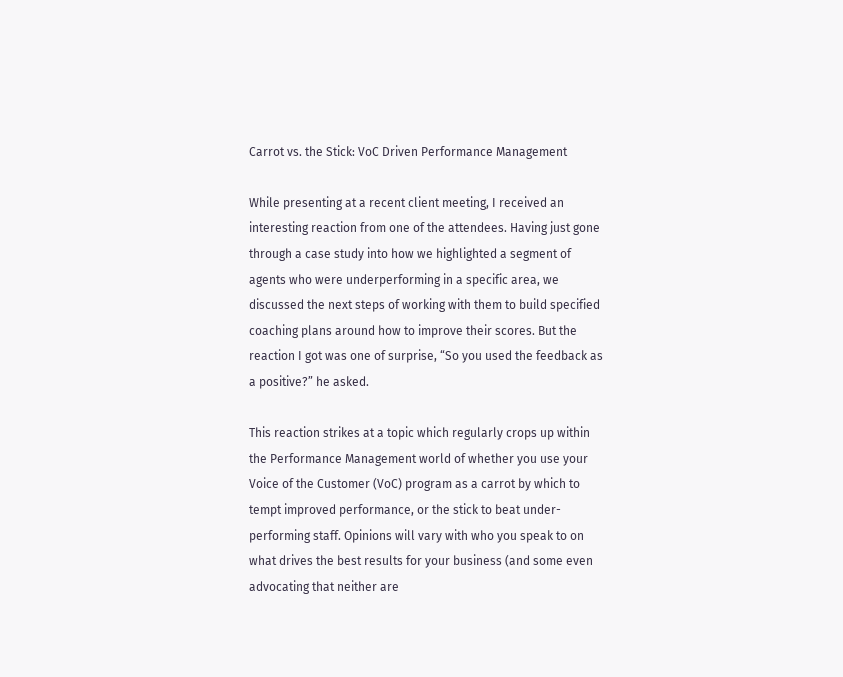Carrot vs. the Stick: VoC Driven Performance Management

While presenting at a recent client meeting, I received an interesting reaction from one of the attendees. Having just gone through a case study into how we highlighted a segment of agents who were underperforming in a specific area, we discussed the next steps of working with them to build specified coaching plans around how to improve their scores. But the reaction I got was one of surprise, “So you used the feedback as a positive?” he asked.

This reaction strikes at a topic which regularly crops up within the Performance Management world of whether you use your Voice of the Customer (VoC) program as a carrot by which to tempt improved performance, or the stick to beat under-performing staff. Opinions will vary with who you speak to on what drives the best results for your business (and some even advocating that neither are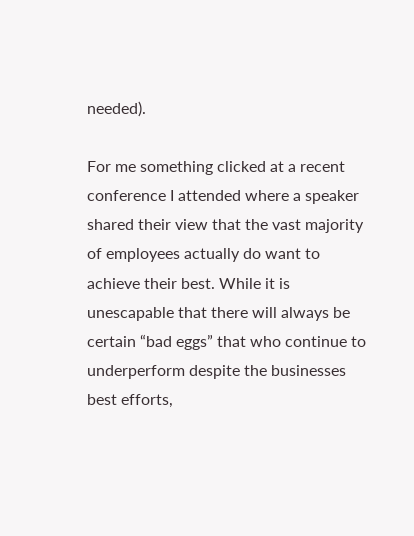needed).

For me something clicked at a recent conference I attended where a speaker shared their view that the vast majority of employees actually do want to achieve their best. While it is unescapable that there will always be certain “bad eggs” that who continue to underperform despite the businesses best efforts,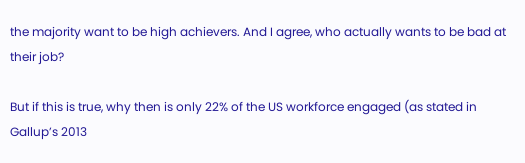the majority want to be high achievers. And I agree, who actually wants to be bad at their job?

But if this is true, why then is only 22% of the US workforce engaged (as stated in Gallup’s 2013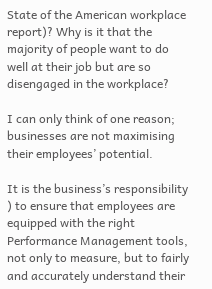State of the American workplace report)? Why is it that the majority of people want to do well at their job but are so disengaged in the workplace?

I can only think of one reason; businesses are not maximising their employees’ potential.

It is the business’s responsibility ) to ensure that employees are equipped with the right Performance Management tools, not only to measure, but to fairly and accurately understand their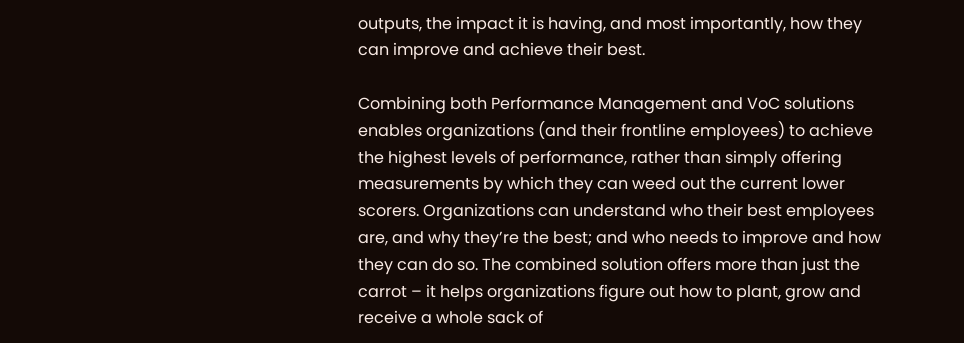outputs, the impact it is having, and most importantly, how they can improve and achieve their best.

Combining both Performance Management and VoC solutions enables organizations (and their frontline employees) to achieve the highest levels of performance, rather than simply offering measurements by which they can weed out the current lower scorers. Organizations can understand who their best employees are, and why they’re the best; and who needs to improve and how they can do so. The combined solution offers more than just the carrot – it helps organizations figure out how to plant, grow and receive a whole sack of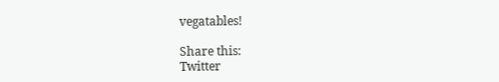vegatables!

Share this:
Twitter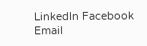LinkedIn Facebook Email